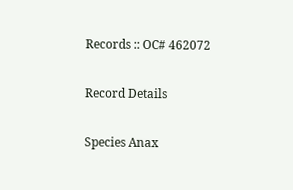Records :: OC# 462072

Record Details

Species Anax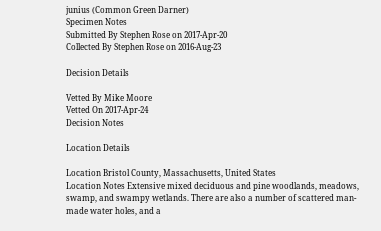junius (Common Green Darner)
Specimen Notes
Submitted By Stephen Rose on 2017-Apr-20
Collected By Stephen Rose on 2016-Aug-23

Decision Details

Vetted By Mike Moore
Vetted On 2017-Apr-24
Decision Notes

Location Details

Location Bristol County, Massachusetts, United States
Location Notes Extensive mixed deciduous and pine woodlands, meadows, swamp, and swampy wetlands. There are also a number of scattered man-made water holes, and a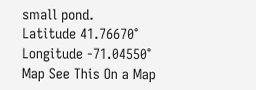small pond.
Latitude 41.76670°
Longitude -71.04550°
Map See This On a Map